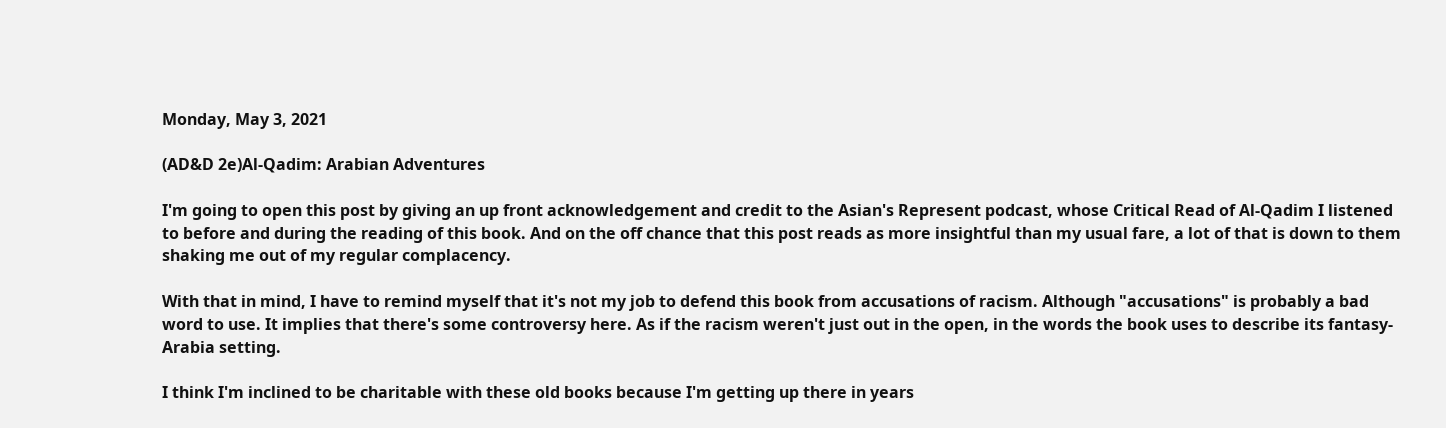Monday, May 3, 2021

(AD&D 2e)Al-Qadim: Arabian Adventures

I'm going to open this post by giving an up front acknowledgement and credit to the Asian's Represent podcast, whose Critical Read of Al-Qadim I listened to before and during the reading of this book. And on the off chance that this post reads as more insightful than my usual fare, a lot of that is down to them shaking me out of my regular complacency.

With that in mind, I have to remind myself that it's not my job to defend this book from accusations of racism. Although "accusations" is probably a bad word to use. It implies that there's some controversy here. As if the racism weren't just out in the open, in the words the book uses to describe its fantasy-Arabia setting.

I think I'm inclined to be charitable with these old books because I'm getting up there in years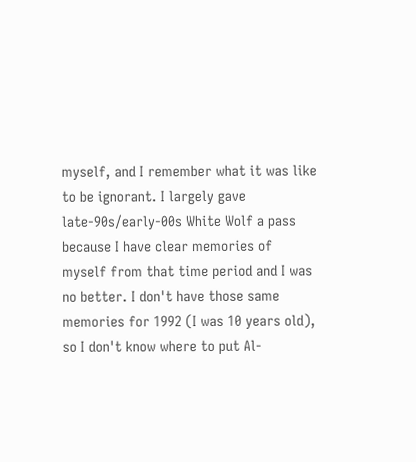myself, and I remember what it was like to be ignorant. I largely gave late-90s/early-00s White Wolf a pass because I have clear memories of myself from that time period and I was no better. I don't have those same memories for 1992 (I was 10 years old), so I don't know where to put Al-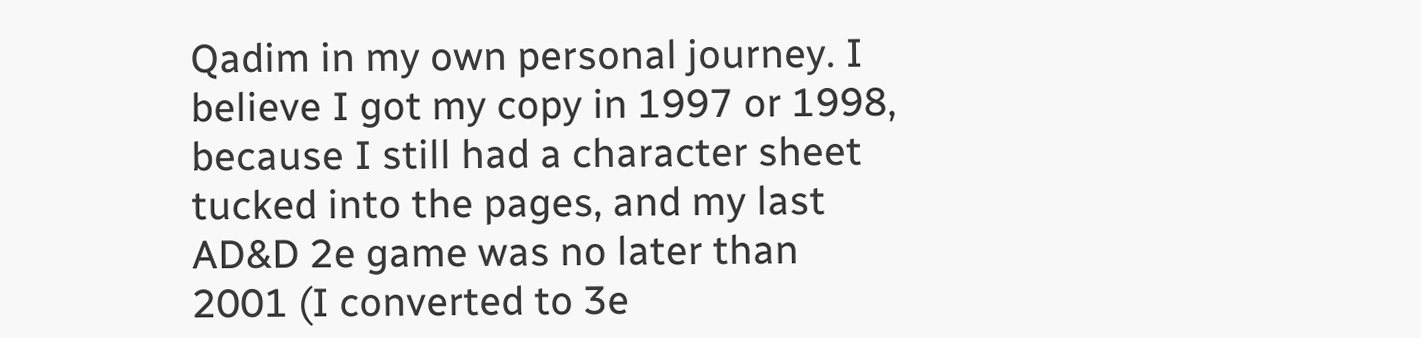Qadim in my own personal journey. I believe I got my copy in 1997 or 1998, because I still had a character sheet tucked into the pages, and my last AD&D 2e game was no later than 2001 (I converted to 3e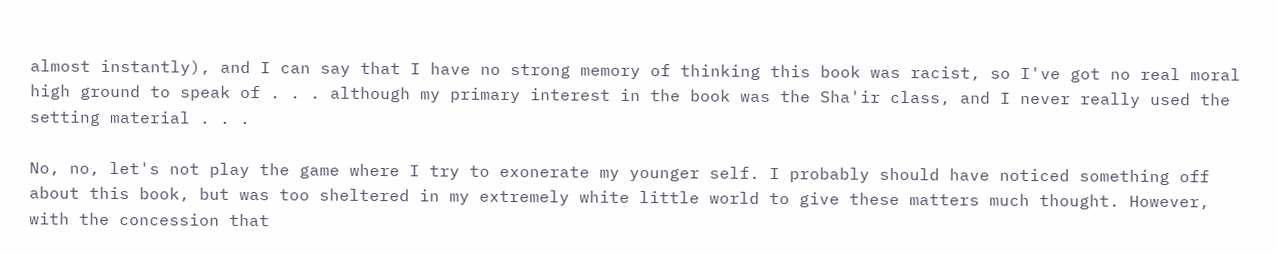almost instantly), and I can say that I have no strong memory of thinking this book was racist, so I've got no real moral high ground to speak of . . . although my primary interest in the book was the Sha'ir class, and I never really used the setting material . . .

No, no, let's not play the game where I try to exonerate my younger self. I probably should have noticed something off about this book, but was too sheltered in my extremely white little world to give these matters much thought. However, with the concession that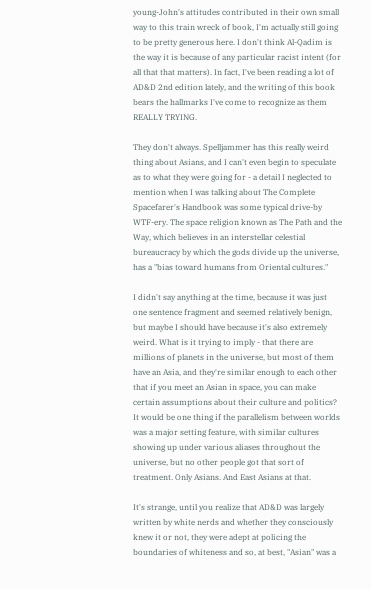young-John's attitudes contributed in their own small way to this train wreck of book, I'm actually still going to be pretty generous here. I don't think Al-Qadim is the way it is because of any particular racist intent (for all that that matters). In fact, I've been reading a lot of AD&D 2nd edition lately, and the writing of this book bears the hallmarks I've come to recognize as them REALLY TRYING.

They don't always. Spelljammer has this really weird thing about Asians, and I can't even begin to speculate as to what they were going for - a detail I neglected to mention when I was talking about The Complete Spacefarer's Handbook was some typical drive-by WTF-ery. The space religion known as The Path and the Way, which believes in an interstellar celestial bureaucracy by which the gods divide up the universe, has a "bias toward humans from Oriental cultures."

I didn't say anything at the time, because it was just one sentence fragment and seemed relatively benign, but maybe I should have because it's also extremely weird. What is it trying to imply - that there are millions of planets in the universe, but most of them have an Asia, and they're similar enough to each other that if you meet an Asian in space, you can make certain assumptions about their culture and politics? It would be one thing if the parallelism between worlds was a major setting feature, with similar cultures showing up under various aliases throughout the universe, but no other people got that sort of treatment. Only Asians. And East Asians at that.

It's strange, until you realize that AD&D was largely written by white nerds and whether they consciously knew it or not, they were adept at policing the boundaries of whiteness and so, at best, "Asian" was a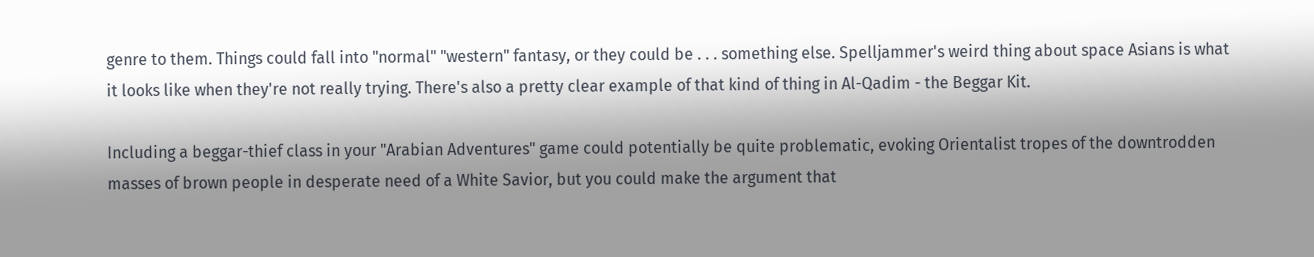genre to them. Things could fall into "normal" "western" fantasy, or they could be . . . something else. Spelljammer's weird thing about space Asians is what it looks like when they're not really trying. There's also a pretty clear example of that kind of thing in Al-Qadim - the Beggar Kit.

Including a beggar-thief class in your "Arabian Adventures" game could potentially be quite problematic, evoking Orientalist tropes of the downtrodden masses of brown people in desperate need of a White Savior, but you could make the argument that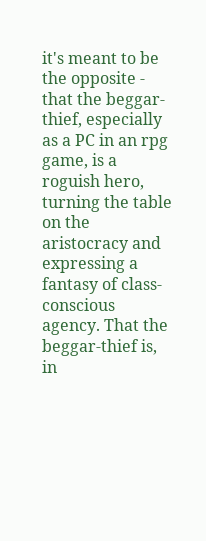it's meant to be the opposite - that the beggar-thief, especially as a PC in an rpg game, is a roguish hero, turning the table on the aristocracy and expressing a fantasy of class-conscious agency. That the beggar-thief is, in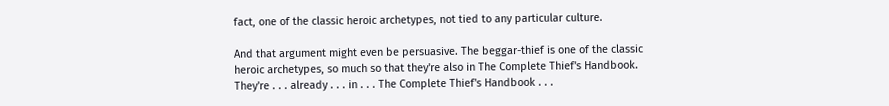fact, one of the classic heroic archetypes, not tied to any particular culture.

And that argument might even be persuasive. The beggar-thief is one of the classic heroic archetypes, so much so that they're also in The Complete Thief's Handbook. They're . . . already . . . in . . . The Complete Thief's Handbook . . .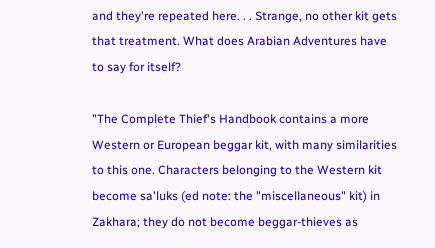and they're repeated here. . . Strange, no other kit gets that treatment. What does Arabian Adventures have to say for itself?

"The Complete Thief's Handbook contains a more Western or European beggar kit, with many similarities to this one. Characters belonging to the Western kit become sa'luks (ed note: the "miscellaneous" kit) in Zakhara; they do not become beggar-thieves as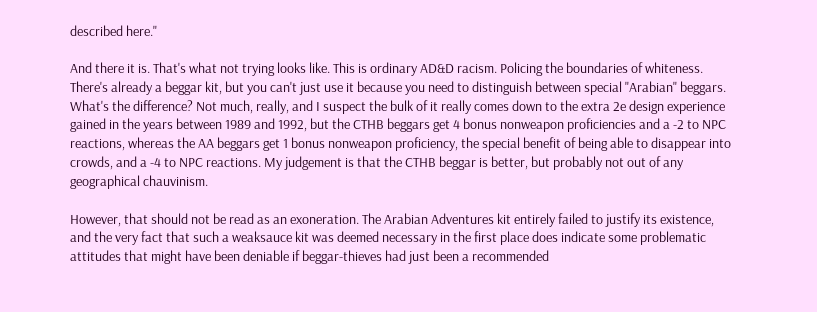described here."

And there it is. That's what not trying looks like. This is ordinary AD&D racism. Policing the boundaries of whiteness. There's already a beggar kit, but you can't just use it because you need to distinguish between special "Arabian" beggars. What's the difference? Not much, really, and I suspect the bulk of it really comes down to the extra 2e design experience gained in the years between 1989 and 1992, but the CTHB beggars get 4 bonus nonweapon proficiencies and a -2 to NPC reactions, whereas the AA beggars get 1 bonus nonweapon proficiency, the special benefit of being able to disappear into crowds, and a -4 to NPC reactions. My judgement is that the CTHB beggar is better, but probably not out of any geographical chauvinism.

However, that should not be read as an exoneration. The Arabian Adventures kit entirely failed to justify its existence, and the very fact that such a weaksauce kit was deemed necessary in the first place does indicate some problematic attitudes that might have been deniable if beggar-thieves had just been a recommended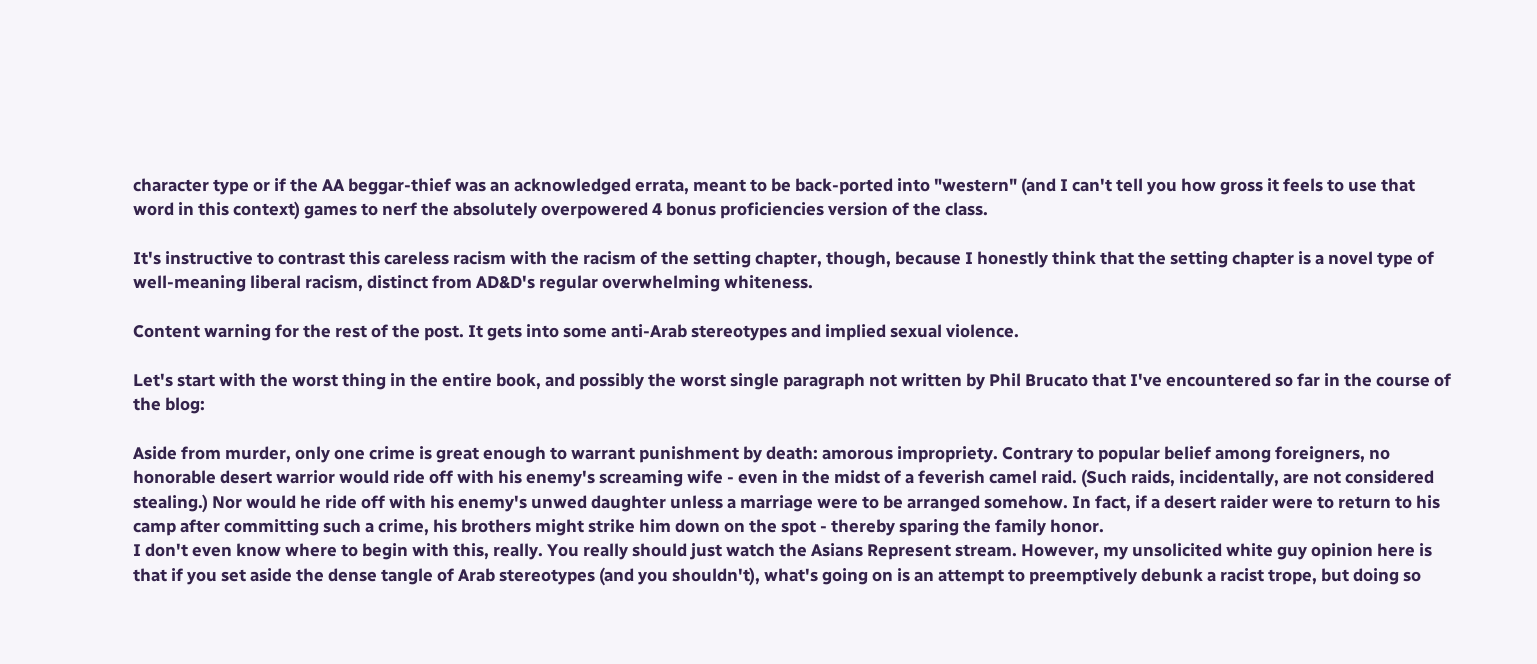character type or if the AA beggar-thief was an acknowledged errata, meant to be back-ported into "western" (and I can't tell you how gross it feels to use that word in this context) games to nerf the absolutely overpowered 4 bonus proficiencies version of the class.

It's instructive to contrast this careless racism with the racism of the setting chapter, though, because I honestly think that the setting chapter is a novel type of well-meaning liberal racism, distinct from AD&D's regular overwhelming whiteness.

Content warning for the rest of the post. It gets into some anti-Arab stereotypes and implied sexual violence.

Let's start with the worst thing in the entire book, and possibly the worst single paragraph not written by Phil Brucato that I've encountered so far in the course of the blog:

Aside from murder, only one crime is great enough to warrant punishment by death: amorous impropriety. Contrary to popular belief among foreigners, no honorable desert warrior would ride off with his enemy's screaming wife - even in the midst of a feverish camel raid. (Such raids, incidentally, are not considered stealing.) Nor would he ride off with his enemy's unwed daughter unless a marriage were to be arranged somehow. In fact, if a desert raider were to return to his camp after committing such a crime, his brothers might strike him down on the spot - thereby sparing the family honor.
I don't even know where to begin with this, really. You really should just watch the Asians Represent stream. However, my unsolicited white guy opinion here is that if you set aside the dense tangle of Arab stereotypes (and you shouldn't), what's going on is an attempt to preemptively debunk a racist trope, but doing so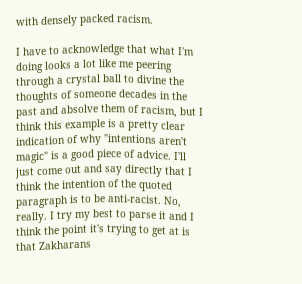with densely packed racism.

I have to acknowledge that what I'm doing looks a lot like me peering through a crystal ball to divine the thoughts of someone decades in the past and absolve them of racism, but I think this example is a pretty clear indication of why "intentions aren't magic" is a good piece of advice. I'll just come out and say directly that I think the intention of the quoted paragraph is to be anti-racist. No, really. I try my best to parse it and I think the point it's trying to get at is that Zakharans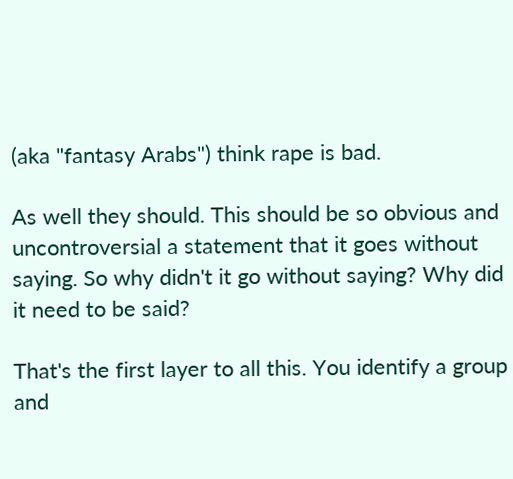(aka "fantasy Arabs") think rape is bad.

As well they should. This should be so obvious and uncontroversial a statement that it goes without saying. So why didn't it go without saying? Why did it need to be said?

That's the first layer to all this. You identify a group and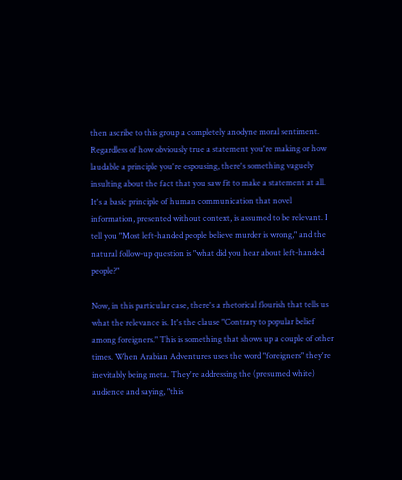then ascribe to this group a completely anodyne moral sentiment. Regardless of how obviously true a statement you're making or how laudable a principle you're espousing, there's something vaguely insulting about the fact that you saw fit to make a statement at all. It's a basic principle of human communication that novel information, presented without context, is assumed to be relevant. I tell you "Most left-handed people believe murder is wrong," and the natural follow-up question is "what did you hear about left-handed people?"

Now, in this particular case, there's a rhetorical flourish that tells us what the relevance is. It's the clause "Contrary to popular belief among foreigners." This is something that shows up a couple of other times. When Arabian Adventures uses the word "foreigners" they're inevitably being meta. They're addressing the (presumed white) audience and saying, "this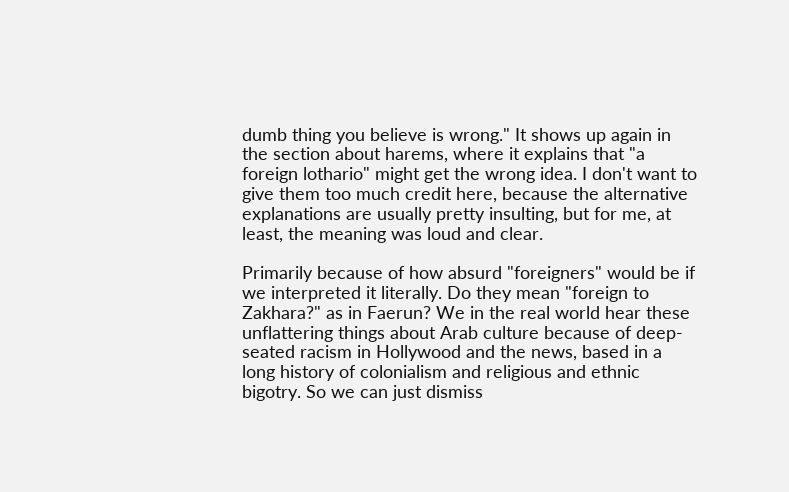dumb thing you believe is wrong." It shows up again in the section about harems, where it explains that "a foreign lothario" might get the wrong idea. I don't want to give them too much credit here, because the alternative explanations are usually pretty insulting, but for me, at least, the meaning was loud and clear.

Primarily because of how absurd "foreigners" would be if we interpreted it literally. Do they mean "foreign to Zakhara?" as in Faerun? We in the real world hear these unflattering things about Arab culture because of deep-seated racism in Hollywood and the news, based in a long history of colonialism and religious and ethnic bigotry. So we can just dismiss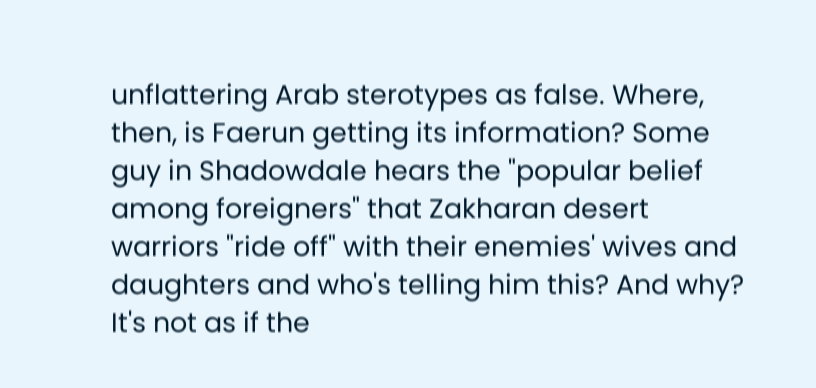unflattering Arab sterotypes as false. Where, then, is Faerun getting its information? Some guy in Shadowdale hears the "popular belief among foreigners" that Zakharan desert warriors "ride off" with their enemies' wives and daughters and who's telling him this? And why? It's not as if the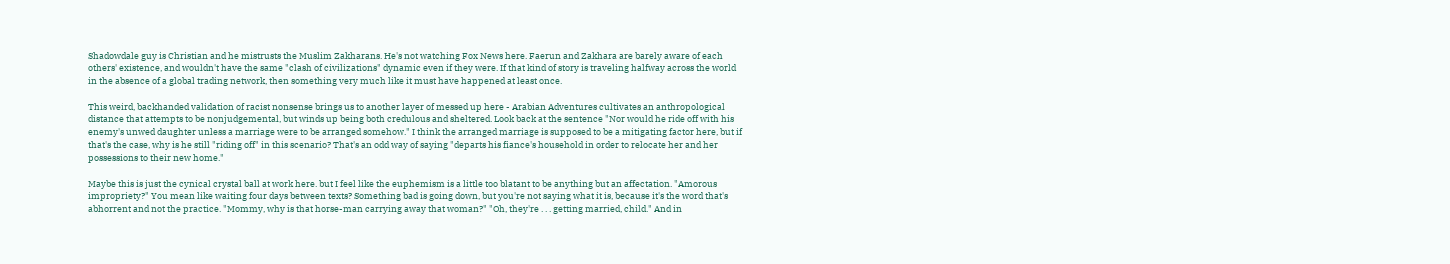Shadowdale guy is Christian and he mistrusts the Muslim Zakharans. He's not watching Fox News here. Faerun and Zakhara are barely aware of each others' existence, and wouldn't have the same "clash of civilizations" dynamic even if they were. If that kind of story is traveling halfway across the world in the absence of a global trading network, then something very much like it must have happened at least once.

This weird, backhanded validation of racist nonsense brings us to another layer of messed up here - Arabian Adventures cultivates an anthropological distance that attempts to be nonjudgemental, but winds up being both credulous and sheltered. Look back at the sentence "Nor would he ride off with his enemy's unwed daughter unless a marriage were to be arranged somehow." I think the arranged marriage is supposed to be a mitigating factor here, but if that's the case, why is he still "riding off" in this scenario? That's an odd way of saying "departs his fiance's household in order to relocate her and her possessions to their new home."

Maybe this is just the cynical crystal ball at work here. but I feel like the euphemism is a little too blatant to be anything but an affectation. "Amorous impropriety?" You mean like waiting four days between texts? Something bad is going down, but you're not saying what it is, because it's the word that's abhorrent and not the practice. "Mommy, why is that horse-man carrying away that woman?" "Oh, they're . . . getting married, child." And in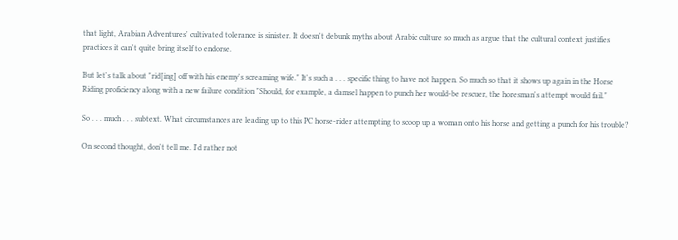that light, Arabian Adventures' cultivated tolerance is sinister. It doesn't debunk myths about Arabic culture so much as argue that the cultural context justifies practices it can't quite bring itself to endorse.

But let's talk about "rid[ing] off with his enemy's screaming wife." It's such a . . . specific thing to have not happen. So much so that it shows up again in the Horse Riding proficiency along with a new failure condition "Should, for example, a damsel happen to punch her would-be rescuer, the horesman's attempt would fail."

So . . . much . . . subtext. What circumstances are leading up to this PC horse-rider attempting to scoop up a woman onto his horse and getting a punch for his trouble?

On second thought, don't tell me. I'd rather not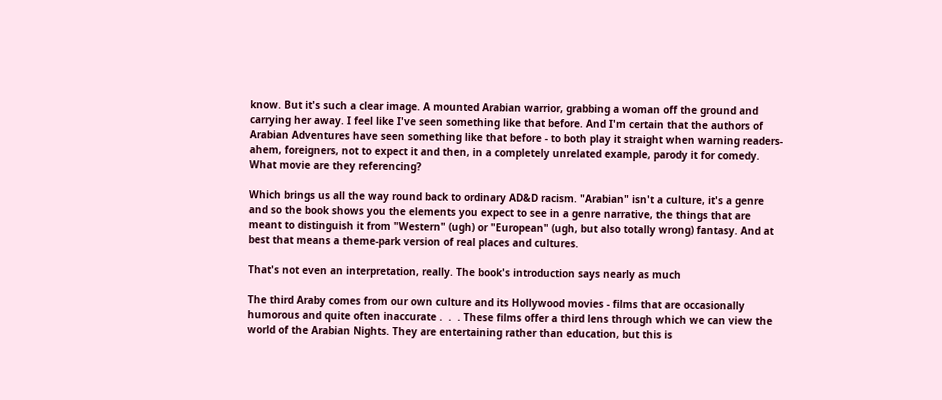know. But it's such a clear image. A mounted Arabian warrior, grabbing a woman off the ground and carrying her away. I feel like I've seen something like that before. And I'm certain that the authors of Arabian Adventures have seen something like that before - to both play it straight when warning readers- ahem, foreigners, not to expect it and then, in a completely unrelated example, parody it for comedy. What movie are they referencing?

Which brings us all the way round back to ordinary AD&D racism. "Arabian" isn't a culture, it's a genre and so the book shows you the elements you expect to see in a genre narrative, the things that are meant to distinguish it from "Western" (ugh) or "European" (ugh, but also totally wrong) fantasy. And at best that means a theme-park version of real places and cultures.

That's not even an interpretation, really. The book's introduction says nearly as much

The third Araby comes from our own culture and its Hollywood movies - films that are occasionally humorous and quite often inaccurate .  .  . These films offer a third lens through which we can view the world of the Arabian Nights. They are entertaining rather than education, but this is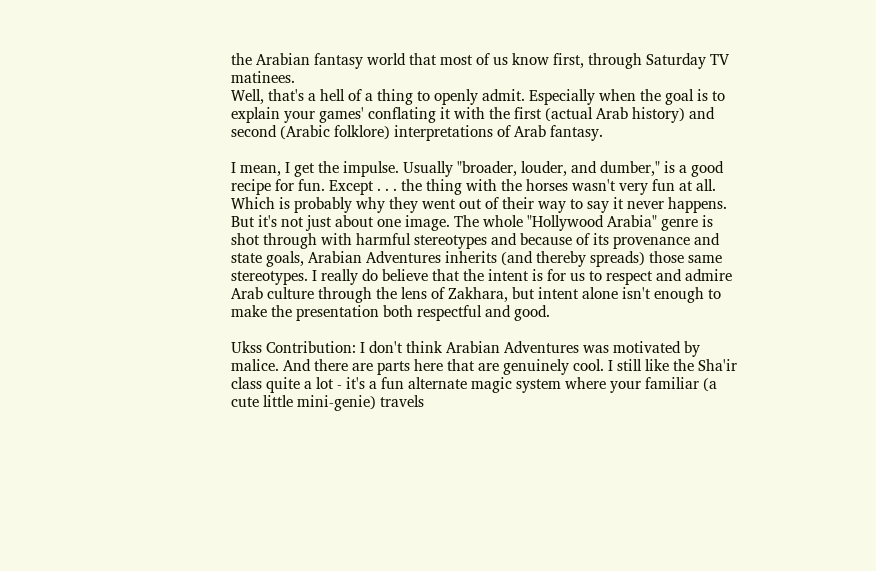the Arabian fantasy world that most of us know first, through Saturday TV matinees.
Well, that's a hell of a thing to openly admit. Especially when the goal is to explain your games' conflating it with the first (actual Arab history) and second (Arabic folklore) interpretations of Arab fantasy.

I mean, I get the impulse. Usually "broader, louder, and dumber," is a good recipe for fun. Except . . . the thing with the horses wasn't very fun at all. Which is probably why they went out of their way to say it never happens. But it's not just about one image. The whole "Hollywood Arabia" genre is shot through with harmful stereotypes and because of its provenance and state goals, Arabian Adventures inherits (and thereby spreads) those same stereotypes. I really do believe that the intent is for us to respect and admire Arab culture through the lens of Zakhara, but intent alone isn't enough to make the presentation both respectful and good.

Ukss Contribution: I don't think Arabian Adventures was motivated by malice. And there are parts here that are genuinely cool. I still like the Sha'ir class quite a lot - it's a fun alternate magic system where your familiar (a cute little mini-genie) travels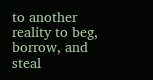to another reality to beg, borrow, and steal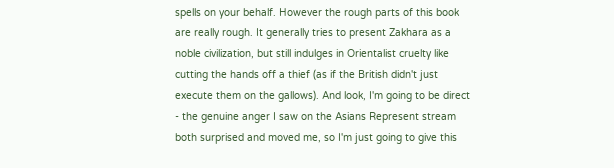spells on your behalf. However the rough parts of this book are really rough. It generally tries to present Zakhara as a noble civilization, but still indulges in Orientalist cruelty like cutting the hands off a thief (as if the British didn't just execute them on the gallows). And look, I'm going to be direct - the genuine anger I saw on the Asians Represent stream both surprised and moved me, so I'm just going to give this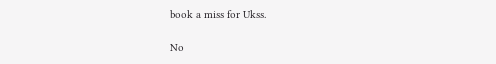book a miss for Ukss.

No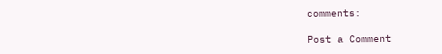comments:

Post a Comment